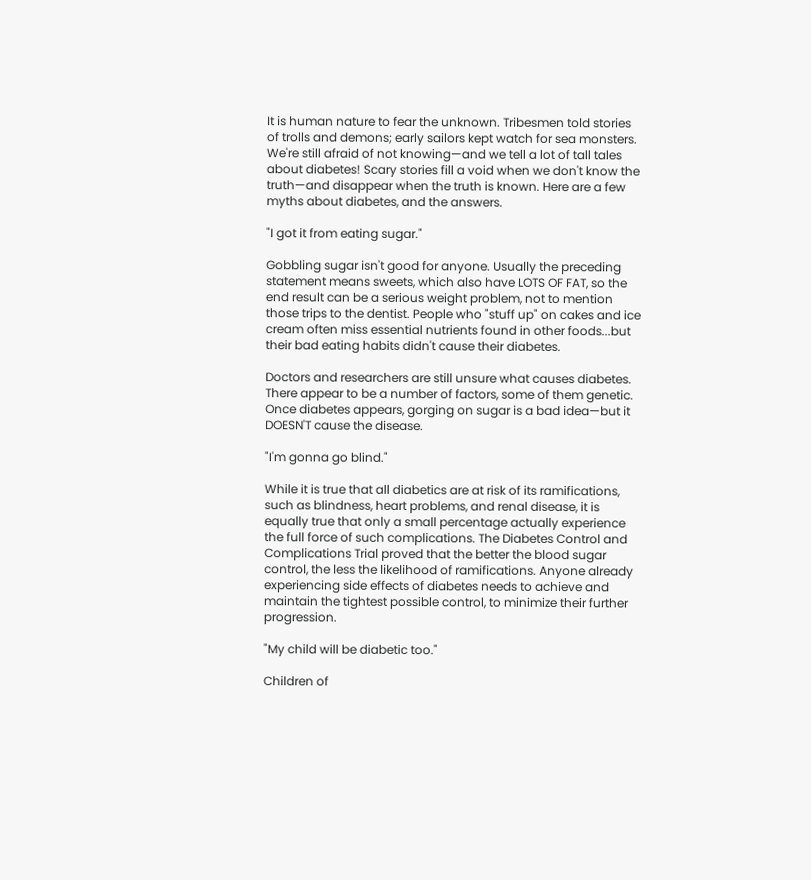It is human nature to fear the unknown. Tribesmen told stories of trolls and demons; early sailors kept watch for sea monsters. We're still afraid of not knowing—and we tell a lot of tall tales about diabetes! Scary stories fill a void when we don't know the truth—and disappear when the truth is known. Here are a few myths about diabetes, and the answers.

"I got it from eating sugar."

Gobbling sugar isn't good for anyone. Usually the preceding statement means sweets, which also have LOTS OF FAT, so the end result can be a serious weight problem, not to mention those trips to the dentist. People who "stuff up" on cakes and ice cream often miss essential nutrients found in other foods...but their bad eating habits didn't cause their diabetes.

Doctors and researchers are still unsure what causes diabetes. There appear to be a number of factors, some of them genetic. Once diabetes appears, gorging on sugar is a bad idea—but it DOESN'T cause the disease.

"I'm gonna go blind."

While it is true that all diabetics are at risk of its ramifications, such as blindness, heart problems, and renal disease, it is equally true that only a small percentage actually experience the full force of such complications. The Diabetes Control and Complications Trial proved that the better the blood sugar control, the less the likelihood of ramifications. Anyone already experiencing side effects of diabetes needs to achieve and maintain the tightest possible control, to minimize their further progression.

"My child will be diabetic too."

Children of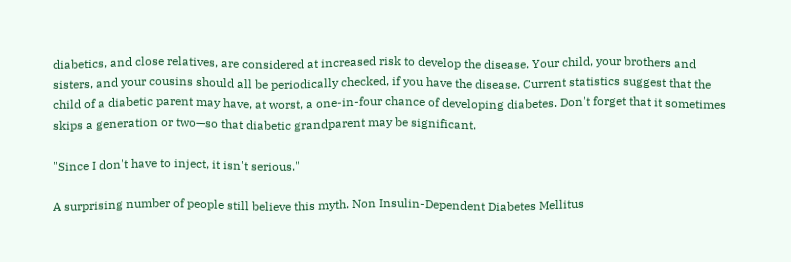diabetics, and close relatives, are considered at increased risk to develop the disease. Your child, your brothers and sisters, and your cousins should all be periodically checked, if you have the disease. Current statistics suggest that the child of a diabetic parent may have, at worst, a one-in-four chance of developing diabetes. Don't forget that it sometimes skips a generation or two—so that diabetic grandparent may be significant.

"Since I don't have to inject, it isn't serious."

A surprising number of people still believe this myth. Non Insulin-Dependent Diabetes Mellitus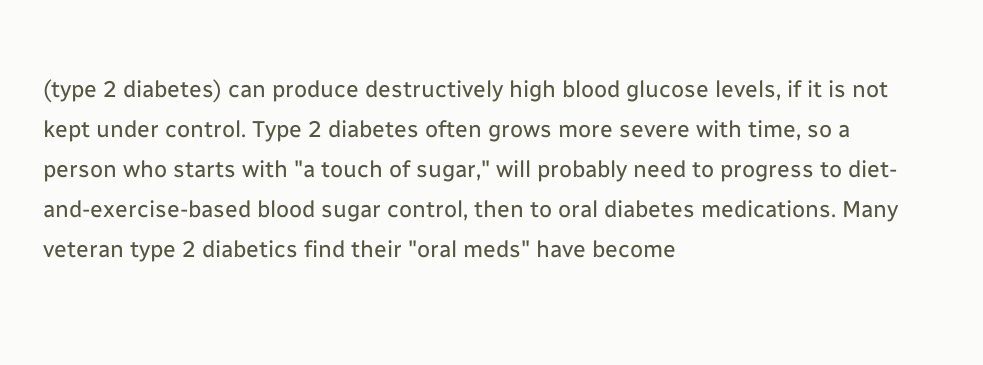(type 2 diabetes) can produce destructively high blood glucose levels, if it is not kept under control. Type 2 diabetes often grows more severe with time, so a person who starts with "a touch of sugar," will probably need to progress to diet-and-exercise-based blood sugar control, then to oral diabetes medications. Many veteran type 2 diabetics find their "oral meds" have become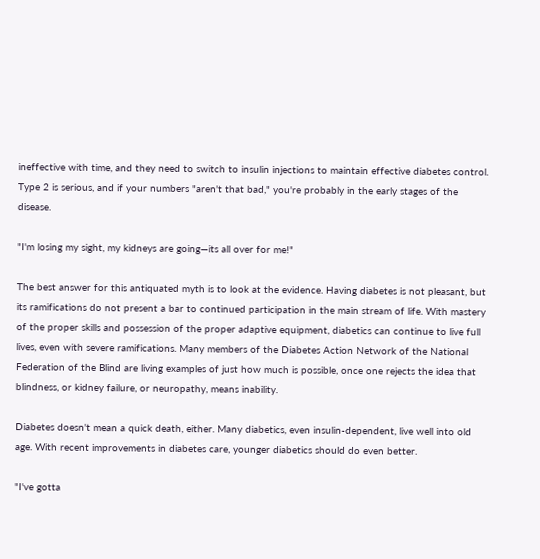ineffective with time, and they need to switch to insulin injections to maintain effective diabetes control. Type 2 is serious, and if your numbers "aren't that bad," you're probably in the early stages of the disease.

"I'm losing my sight, my kidneys are going—its all over for me!"

The best answer for this antiquated myth is to look at the evidence. Having diabetes is not pleasant, but its ramifications do not present a bar to continued participation in the main stream of life. With mastery of the proper skills and possession of the proper adaptive equipment, diabetics can continue to live full lives, even with severe ramifications. Many members of the Diabetes Action Network of the National Federation of the Blind are living examples of just how much is possible, once one rejects the idea that blindness, or kidney failure, or neuropathy, means inability.

Diabetes doesn't mean a quick death, either. Many diabetics, even insulin-dependent, live well into old age. With recent improvements in diabetes care, younger diabetics should do even better.

"I've gotta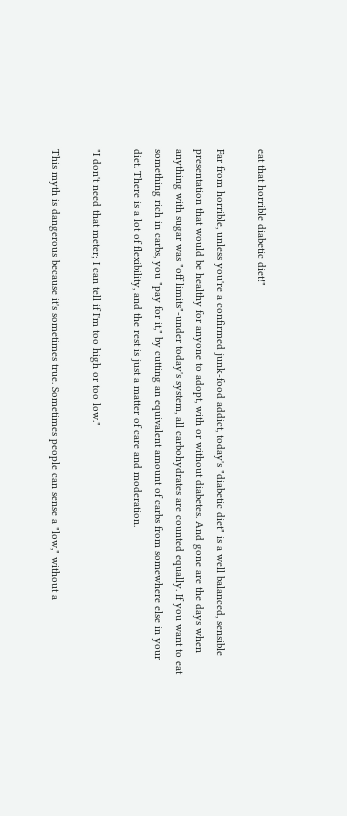eat that horrible diabetic diet!"

Far from horrible, unless you're a confirmed junk-food addict, today's "diabetic diet" is a well balanced, sensible presentation that would be healthy for anyone to adopt, with or without diabetes. And gone are the days when anything with sugar was "off limits"-under today's system, all carbohydrates are counted equally. If you want to eat something rich in carbs, you "pay for it," by cutting an equivalent amount of carbs from somewhere else in your diet. There is a lot of flexibility, and the rest is just a matter of care and moderation.

"I don't need that meter; I can tell if I'm too high or too low."

This myth is dangerous because it's sometimes true. Sometimes people can sense a "low," without a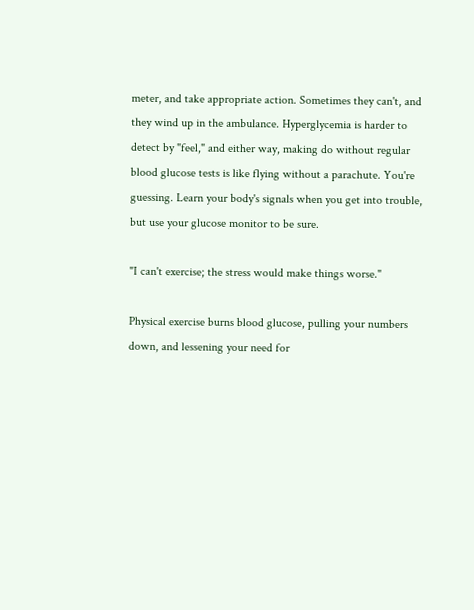meter, and take appropriate action. Sometimes they can't, and they wind up in the ambulance. Hyperglycemia is harder to detect by "feel," and either way, making do without regular blood glucose tests is like flying without a parachute. You're guessing. Learn your body's signals when you get into trouble, but use your glucose monitor to be sure.

"I can't exercise; the stress would make things worse."

Physical exercise burns blood glucose, pulling your numbers down, and lessening your need for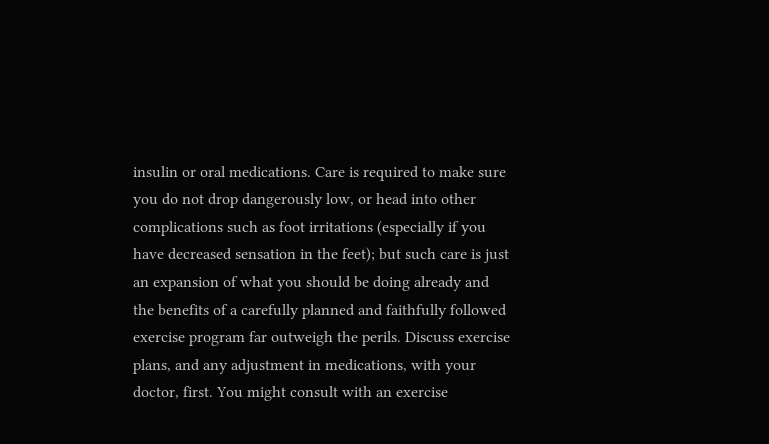insulin or oral medications. Care is required to make sure you do not drop dangerously low, or head into other complications such as foot irritations (especially if you have decreased sensation in the feet); but such care is just an expansion of what you should be doing already and the benefits of a carefully planned and faithfully followed exercise program far outweigh the perils. Discuss exercise plans, and any adjustment in medications, with your doctor, first. You might consult with an exercise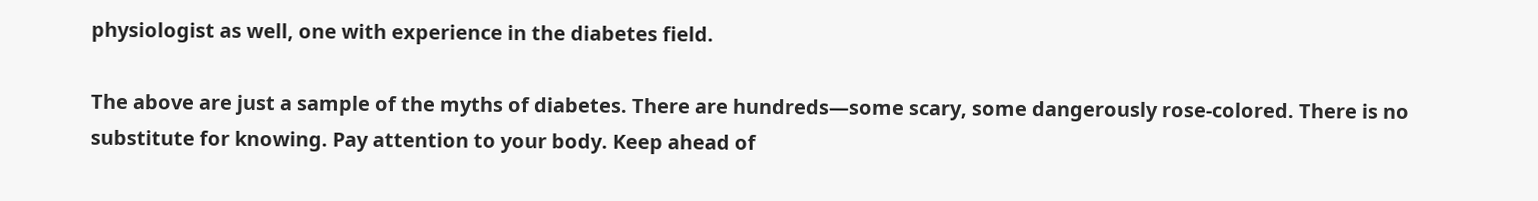physiologist as well, one with experience in the diabetes field.

The above are just a sample of the myths of diabetes. There are hundreds—some scary, some dangerously rose-colored. There is no substitute for knowing. Pay attention to your body. Keep ahead of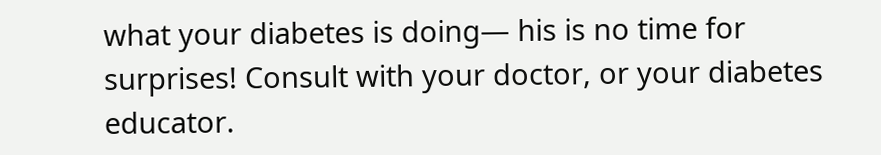what your diabetes is doing— his is no time for surprises! Consult with your doctor, or your diabetes educator.